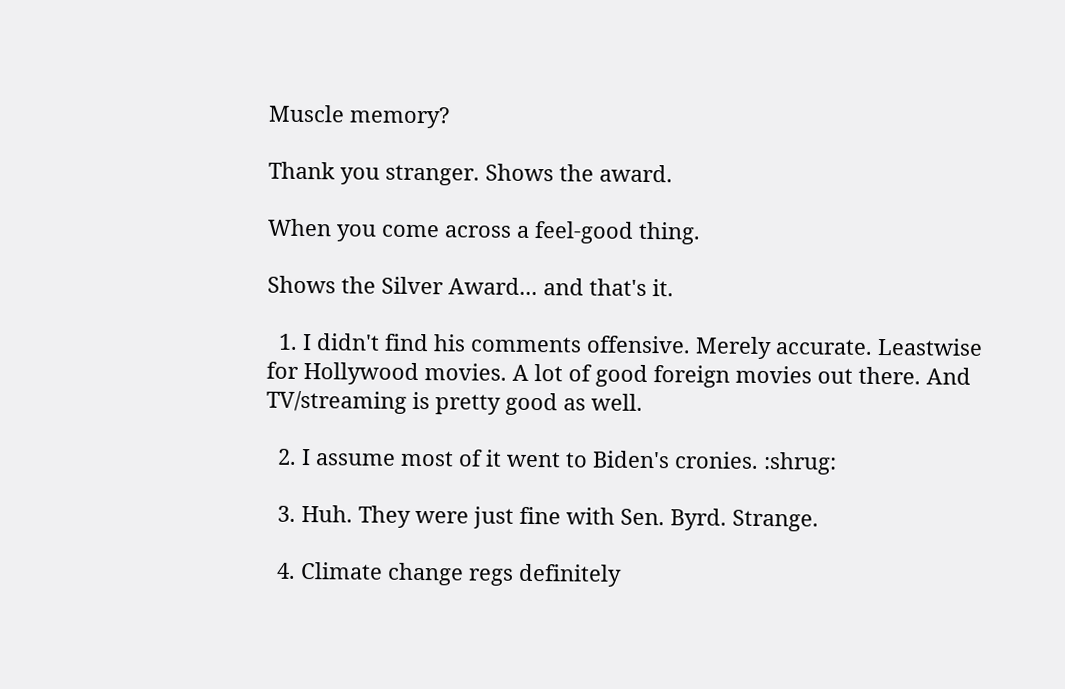Muscle memory?

Thank you stranger. Shows the award.

When you come across a feel-good thing.

Shows the Silver Award... and that's it.

  1. I didn't find his comments offensive. Merely accurate. Leastwise for Hollywood movies. A lot of good foreign movies out there. And TV/streaming is pretty good as well.

  2. I assume most of it went to Biden's cronies. :shrug:

  3. Huh. They were just fine with Sen. Byrd. Strange.

  4. Climate change regs definitely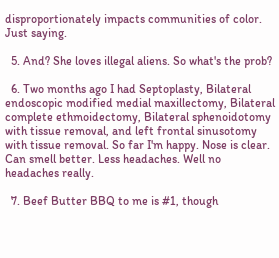disproportionately impacts communities of color. Just saying.

  5. And? She loves illegal aliens. So what's the prob?

  6. Two months ago I had Septoplasty, Bilateral endoscopic modified medial maxillectomy, Bilateral complete ethmoidectomy, Bilateral sphenoidotomy with tissue removal, and left frontal sinusotomy with tissue removal. So far I'm happy. Nose is clear. Can smell better. Less headaches. Well no headaches really.

  7. Beef Butter BBQ to me is #1, though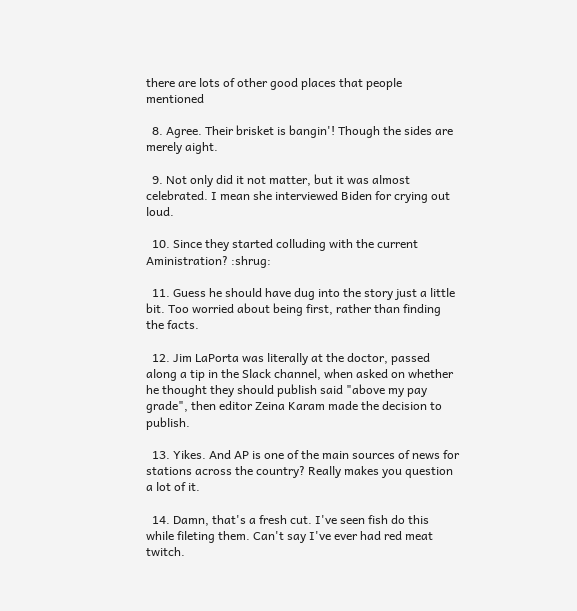there are lots of other good places that people mentioned

  8. Agree. Their brisket is bangin'! Though the sides are merely aight.

  9. Not only did it not matter, but it was almost celebrated. I mean she interviewed Biden for crying out loud.

  10. Since they started colluding with the current Aministration? :shrug:

  11. Guess he should have dug into the story just a little bit. Too worried about being first, rather than finding the facts.

  12. Jim LaPorta was literally at the doctor, passed along a tip in the Slack channel, when asked on whether he thought they should publish said "above my pay grade", then editor Zeina Karam made the decision to publish.

  13. Yikes. And AP is one of the main sources of news for stations across the country? Really makes you question a lot of it.

  14. Damn, that's a fresh cut. I've seen fish do this while fileting them. Can't say I've ever had red meat twitch.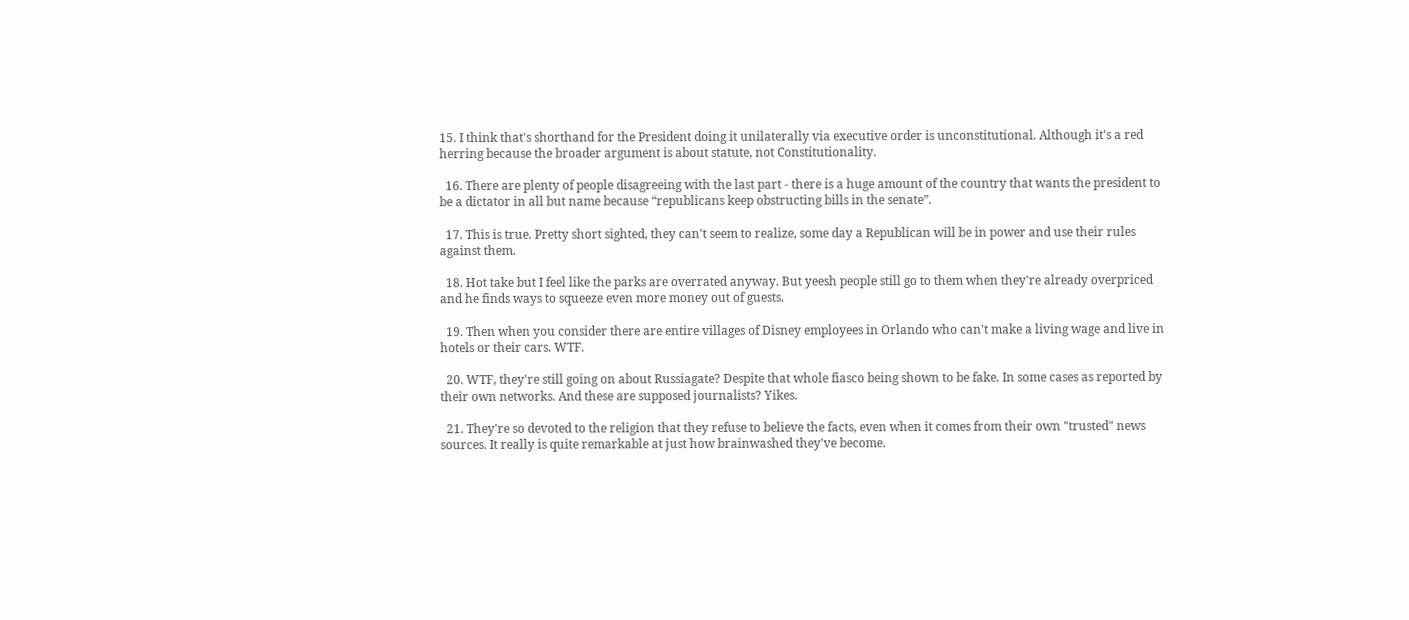15. I think that's shorthand for the President doing it unilaterally via executive order is unconstitutional. Although it's a red herring because the broader argument is about statute, not Constitutionality.

  16. There are plenty of people disagreeing with the last part - there is a huge amount of the country that wants the president to be a dictator in all but name because “republicans keep obstructing bills in the senate”.

  17. This is true. Pretty short sighted, they can't seem to realize, some day a Republican will be in power and use their rules against them.

  18. Hot take but I feel like the parks are overrated anyway. But yeesh people still go to them when they're already overpriced and he finds ways to squeeze even more money out of guests.

  19. Then when you consider there are entire villages of Disney employees in Orlando who can't make a living wage and live in hotels or their cars. WTF.

  20. WTF, they're still going on about Russiagate? Despite that whole fiasco being shown to be fake. In some cases as reported by their own networks. And these are supposed journalists? Yikes.

  21. They're so devoted to the religion that they refuse to believe the facts, even when it comes from their own "trusted" news sources. It really is quite remarkable at just how brainwashed they've become.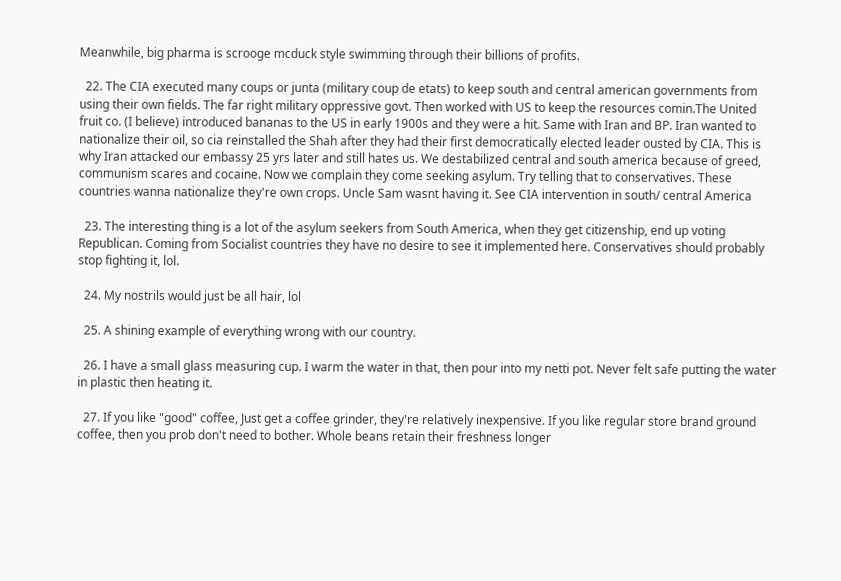Meanwhile, big pharma is scrooge mcduck style swimming through their billions of profits.

  22. The CIA executed many coups or junta (military coup de etats) to keep south and central american governments from using their own fields. The far right military oppressive govt. Then worked with US to keep the resources comin.The United fruit co. (I believe) introduced bananas to the US in early 1900s and they were a hit. Same with Iran and BP. Iran wanted to nationalize their oil, so cia reinstalled the Shah after they had their first democratically elected leader ousted by CIA. This is why Iran attacked our embassy 25 yrs later and still hates us. We destabilized central and south america because of greed, communism scares and cocaine. Now we complain they come seeking asylum. Try telling that to conservatives. These countries wanna nationalize they're own crops. Uncle Sam wasnt having it. See CIA intervention in south/ central America

  23. The interesting thing is a lot of the asylum seekers from South America, when they get citizenship, end up voting Republican. Coming from Socialist countries they have no desire to see it implemented here. Conservatives should probably stop fighting it, lol.

  24. My nostrils would just be all hair, lol

  25. A shining example of everything wrong with our country.

  26. I have a small glass measuring cup. I warm the water in that, then pour into my netti pot. Never felt safe putting the water in plastic then heating it.

  27. If you like "good" coffee, Just get a coffee grinder, they're relatively inexpensive. If you like regular store brand ground coffee, then you prob don't need to bother. Whole beans retain their freshness longer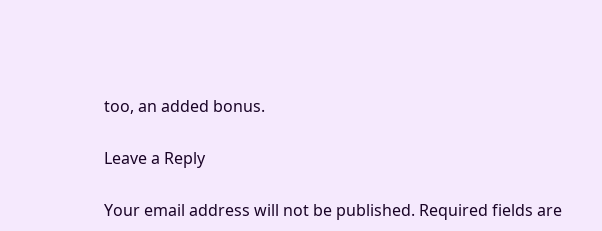too, an added bonus.

Leave a Reply

Your email address will not be published. Required fields are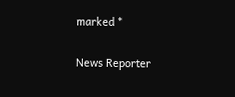marked *

News Reporter